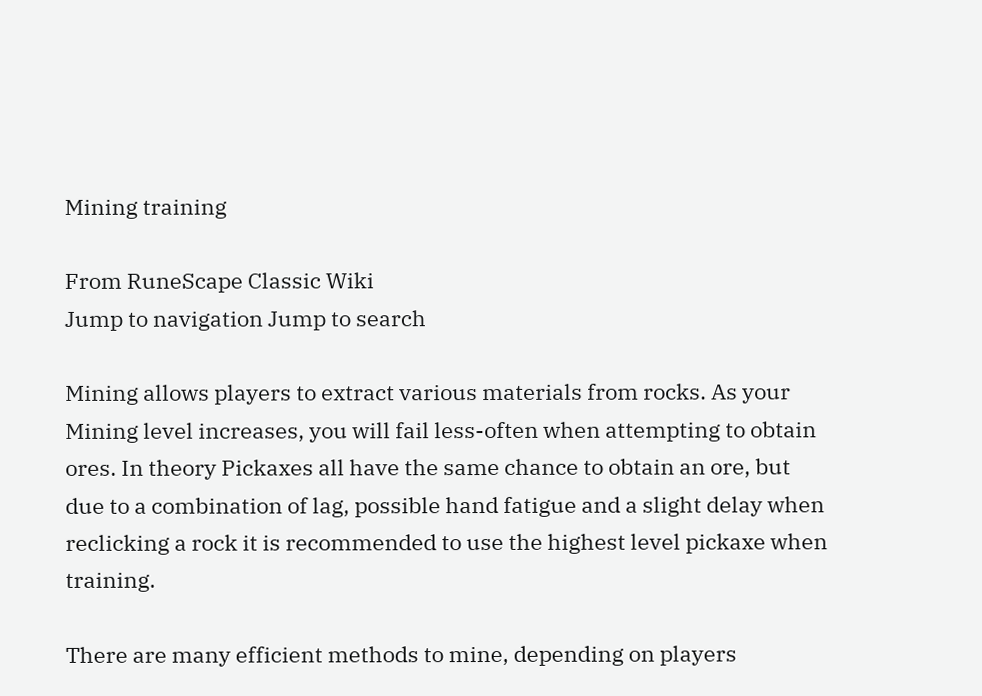Mining training

From RuneScape Classic Wiki
Jump to navigation Jump to search

Mining allows players to extract various materials from rocks. As your Mining level increases, you will fail less-often when attempting to obtain ores. In theory Pickaxes all have the same chance to obtain an ore, but due to a combination of lag, possible hand fatigue and a slight delay when reclicking a rock it is recommended to use the highest level pickaxe when training.

There are many efficient methods to mine, depending on players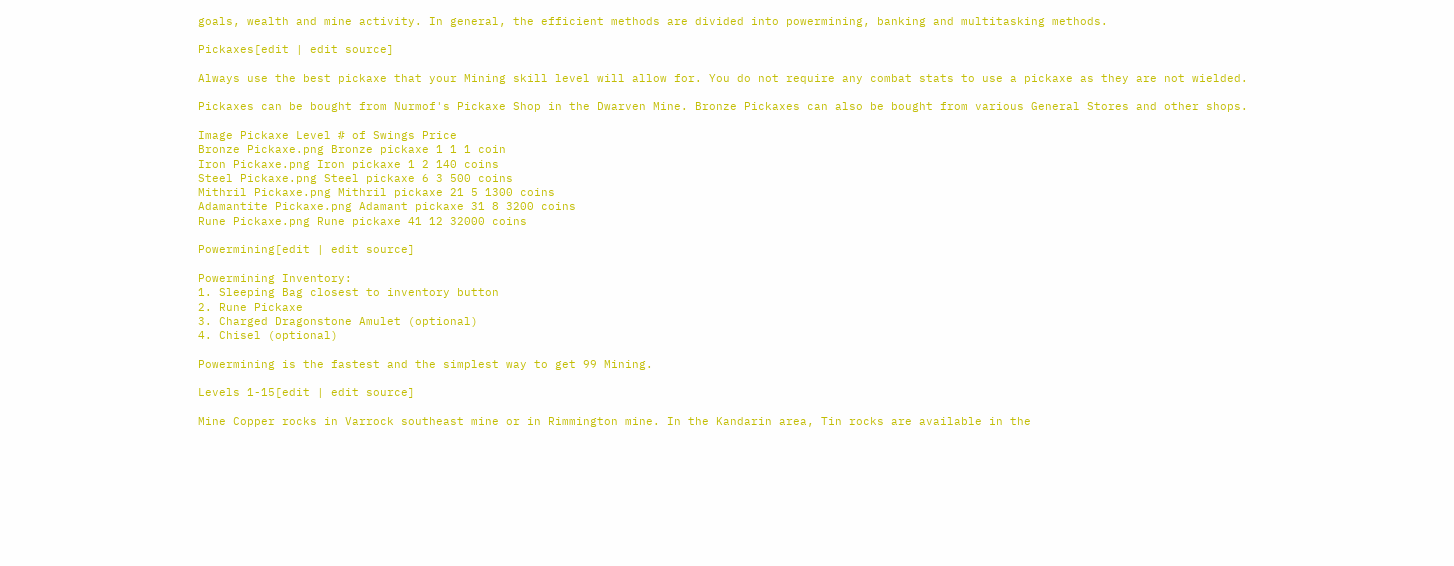goals, wealth and mine activity. In general, the efficient methods are divided into powermining, banking and multitasking methods.

Pickaxes[edit | edit source]

Always use the best pickaxe that your Mining skill level will allow for. You do not require any combat stats to use a pickaxe as they are not wielded.

Pickaxes can be bought from Nurmof's Pickaxe Shop in the Dwarven Mine. Bronze Pickaxes can also be bought from various General Stores and other shops.

Image Pickaxe Level # of Swings Price
Bronze Pickaxe.png Bronze pickaxe 1 1 1 coin
Iron Pickaxe.png Iron pickaxe 1 2 140 coins
Steel Pickaxe.png Steel pickaxe 6 3 500 coins
Mithril Pickaxe.png Mithril pickaxe 21 5 1300 coins
Adamantite Pickaxe.png Adamant pickaxe 31 8 3200 coins
Rune Pickaxe.png Rune pickaxe 41 12 32000 coins

Powermining[edit | edit source]

Powermining Inventory:
1. Sleeping Bag closest to inventory button
2. Rune Pickaxe
3. Charged Dragonstone Amulet (optional)
4. Chisel (optional)

Powermining is the fastest and the simplest way to get 99 Mining.

Levels 1-15[edit | edit source]

Mine Copper rocks in Varrock southeast mine or in Rimmington mine. In the Kandarin area, Tin rocks are available in the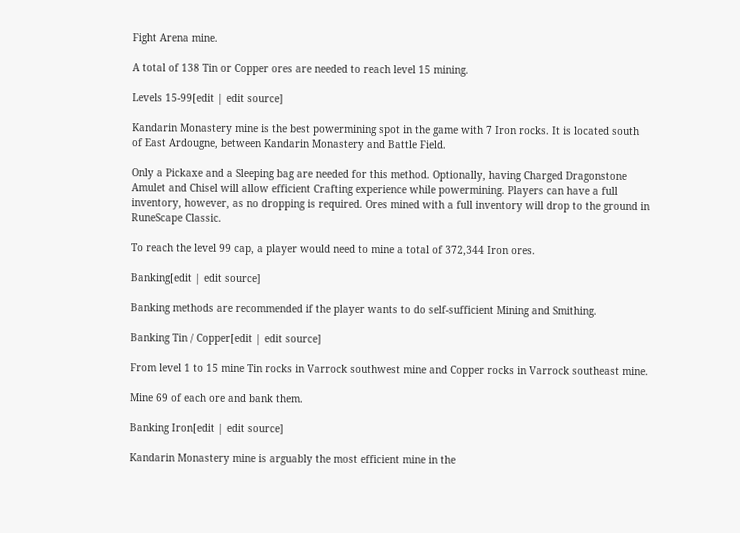Fight Arena mine.

A total of 138 Tin or Copper ores are needed to reach level 15 mining.

Levels 15-99[edit | edit source]

Kandarin Monastery mine is the best powermining spot in the game with 7 Iron rocks. It is located south of East Ardougne, between Kandarin Monastery and Battle Field.

Only a Pickaxe and a Sleeping bag are needed for this method. Optionally, having Charged Dragonstone Amulet and Chisel will allow efficient Crafting experience while powermining. Players can have a full inventory, however, as no dropping is required. Ores mined with a full inventory will drop to the ground in RuneScape Classic.

To reach the level 99 cap, a player would need to mine a total of 372,344 Iron ores.

Banking[edit | edit source]

Banking methods are recommended if the player wants to do self-sufficient Mining and Smithing.

Banking Tin / Copper[edit | edit source]

From level 1 to 15 mine Tin rocks in Varrock southwest mine and Copper rocks in Varrock southeast mine.

Mine 69 of each ore and bank them.

Banking Iron[edit | edit source]

Kandarin Monastery mine is arguably the most efficient mine in the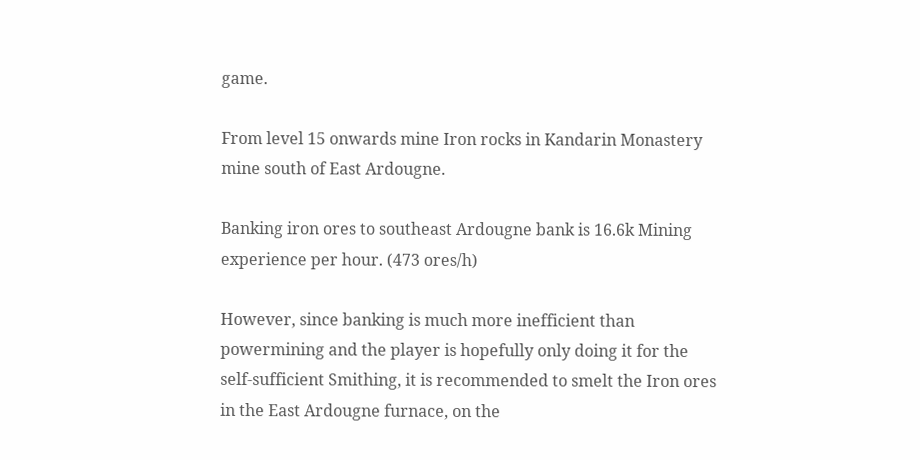game.

From level 15 onwards mine Iron rocks in Kandarin Monastery mine south of East Ardougne.

Banking iron ores to southeast Ardougne bank is 16.6k Mining experience per hour. (473 ores/h)

However, since banking is much more inefficient than powermining and the player is hopefully only doing it for the self-sufficient Smithing, it is recommended to smelt the Iron ores in the East Ardougne furnace, on the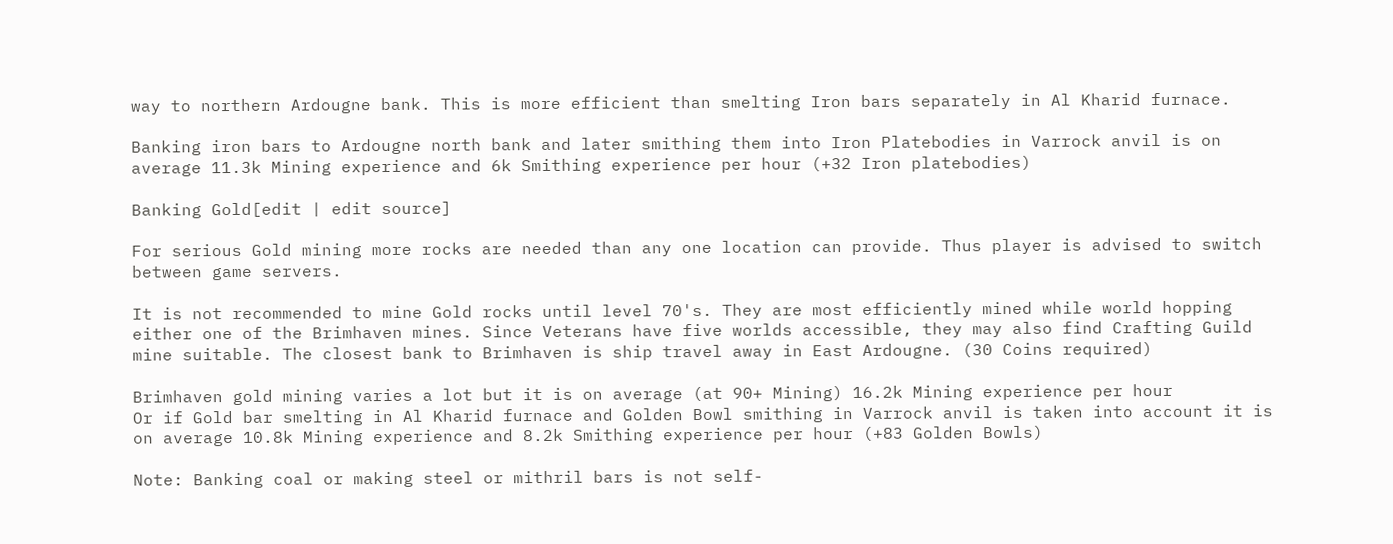way to northern Ardougne bank. This is more efficient than smelting Iron bars separately in Al Kharid furnace.

Banking iron bars to Ardougne north bank and later smithing them into Iron Platebodies in Varrock anvil is on average 11.3k Mining experience and 6k Smithing experience per hour (+32 Iron platebodies)

Banking Gold[edit | edit source]

For serious Gold mining more rocks are needed than any one location can provide. Thus player is advised to switch between game servers.

It is not recommended to mine Gold rocks until level 70's. They are most efficiently mined while world hopping either one of the Brimhaven mines. Since Veterans have five worlds accessible, they may also find Crafting Guild mine suitable. The closest bank to Brimhaven is ship travel away in East Ardougne. (30 Coins required)

Brimhaven gold mining varies a lot but it is on average (at 90+ Mining) 16.2k Mining experience per hour
Or if Gold bar smelting in Al Kharid furnace and Golden Bowl smithing in Varrock anvil is taken into account it is on average 10.8k Mining experience and 8.2k Smithing experience per hour (+83 Golden Bowls)

Note: Banking coal or making steel or mithril bars is not self-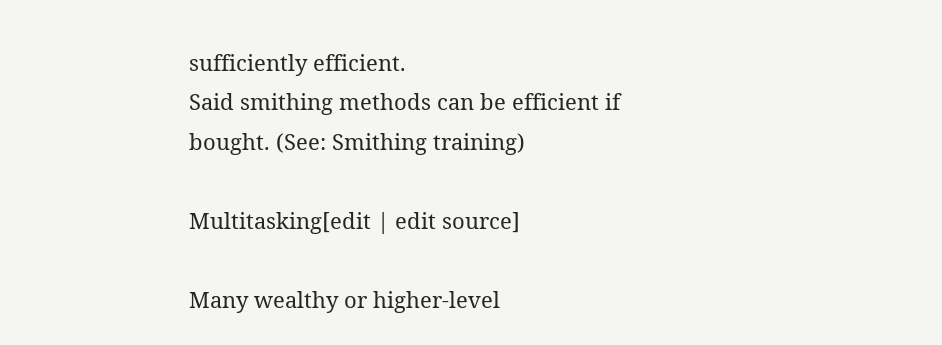sufficiently efficient.
Said smithing methods can be efficient if bought. (See: Smithing training)

Multitasking[edit | edit source]

Many wealthy or higher-level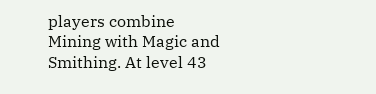players combine Mining with Magic and Smithing. At level 43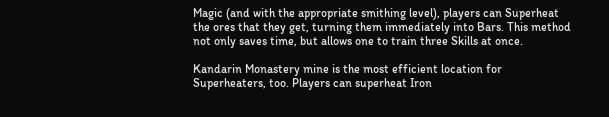Magic (and with the appropriate smithing level), players can Superheat the ores that they get, turning them immediately into Bars. This method not only saves time, but allows one to train three Skills at once.

Kandarin Monastery mine is the most efficient location for Superheaters, too. Players can superheat Iron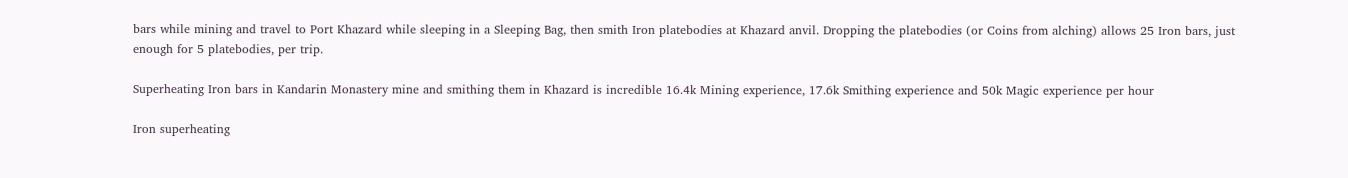bars while mining and travel to Port Khazard while sleeping in a Sleeping Bag, then smith Iron platebodies at Khazard anvil. Dropping the platebodies (or Coins from alching) allows 25 Iron bars, just enough for 5 platebodies, per trip.

Superheating Iron bars in Kandarin Monastery mine and smithing them in Khazard is incredible 16.4k Mining experience, 17.6k Smithing experience and 50k Magic experience per hour

Iron superheating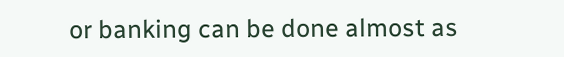or banking can be done almost as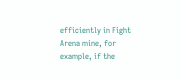efficiently in Fight Arena mine, for example, if the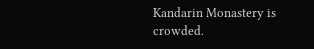Kandarin Monastery is crowded.